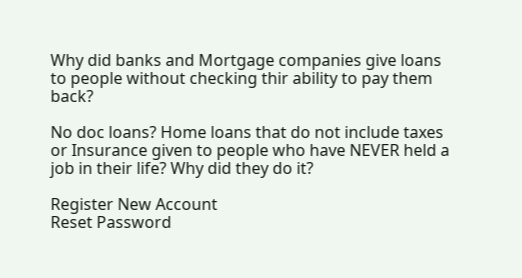Why did banks and Mortgage companies give loans to people without checking thir ability to pay them back?

No doc loans? Home loans that do not include taxes or Insurance given to people who have NEVER held a job in their life? Why did they do it?

Register New Account
Reset Password